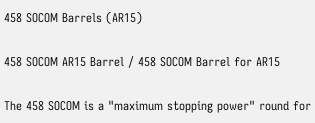458 SOCOM Barrels (AR15)

458 SOCOM AR15 Barrel / 458 SOCOM Barrel for AR15

The 458 SOCOM is a "maximum stopping power" round for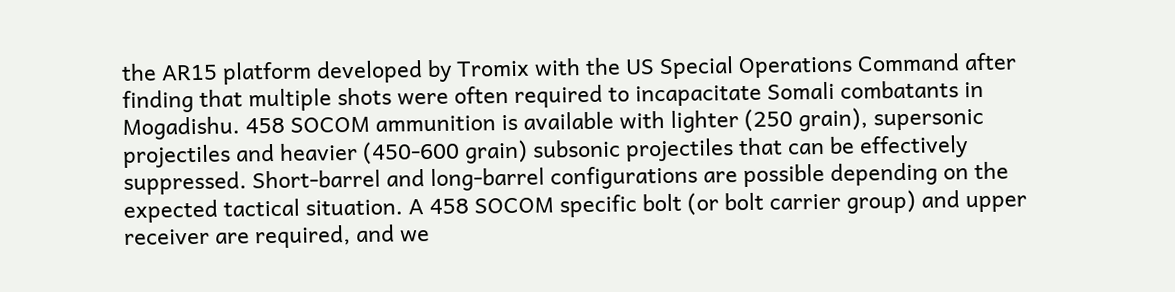the AR15 platform developed by Tromix with the US Special Operations Command after finding that multiple shots were often required to incapacitate Somali combatants in Mogadishu. 458 SOCOM ammunition is available with lighter (250 grain), supersonic projectiles and heavier (450-600 grain) subsonic projectiles that can be effectively suppressed. Short-barrel and long-barrel configurations are possible depending on the expected tactical situation. A 458 SOCOM specific bolt (or bolt carrier group) and upper receiver are required, and we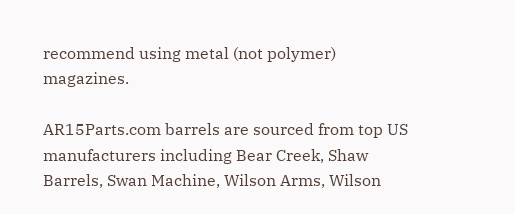recommend using metal (not polymer) magazines.

AR15Parts.com barrels are sourced from top US manufacturers including Bear Creek, Shaw Barrels, Swan Machine, Wilson Arms, Wilson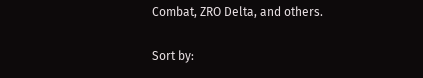Combat, ZRO Delta, and others.

Sort by: